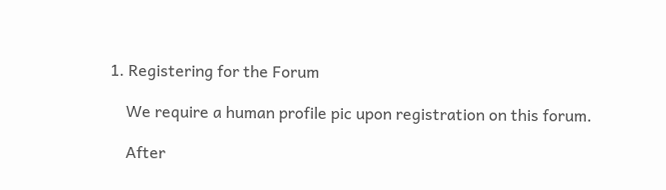1. Registering for the Forum

    We require a human profile pic upon registration on this forum.

    After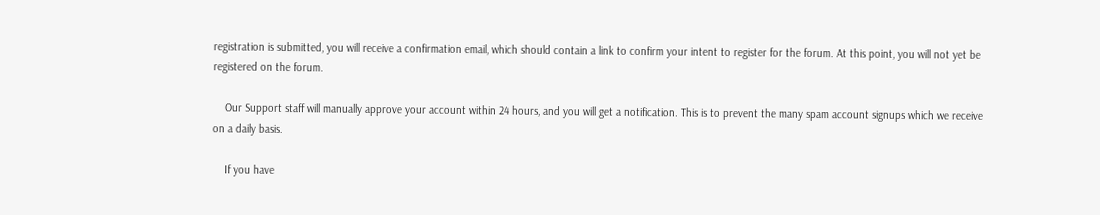registration is submitted, you will receive a confirmation email, which should contain a link to confirm your intent to register for the forum. At this point, you will not yet be registered on the forum.

    Our Support staff will manually approve your account within 24 hours, and you will get a notification. This is to prevent the many spam account signups which we receive on a daily basis.

    If you have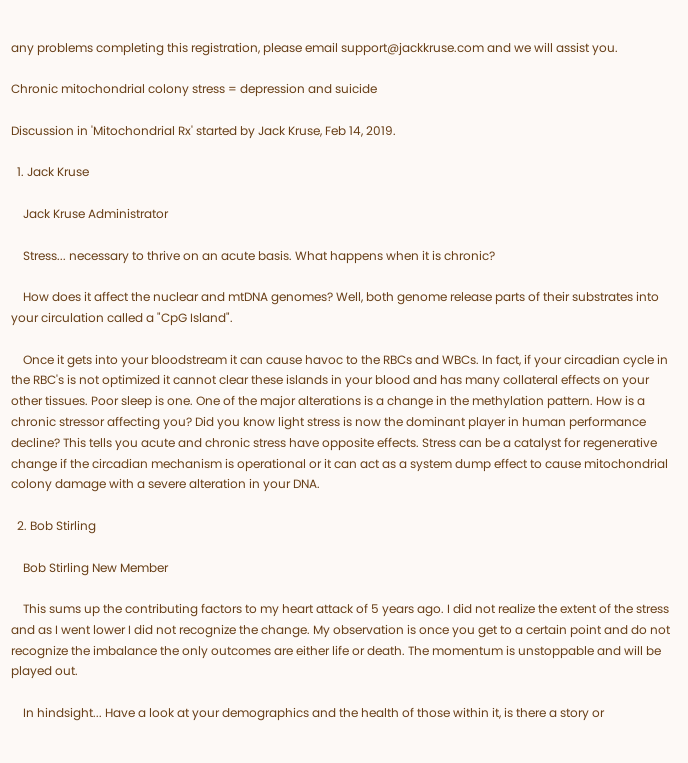any problems completing this registration, please email support@jackkruse.com and we will assist you.

Chronic mitochondrial colony stress = depression and suicide

Discussion in 'Mitochondrial Rx' started by Jack Kruse, Feb 14, 2019.

  1. Jack Kruse

    Jack Kruse Administrator

    Stress... necessary to thrive on an acute basis. What happens when it is chronic?

    How does it affect the nuclear and mtDNA genomes? Well, both genome release parts of their substrates into your circulation called a "CpG Island".

    Once it gets into your bloodstream it can cause havoc to the RBCs and WBCs. In fact, if your circadian cycle in the RBC's is not optimized it cannot clear these islands in your blood and has many collateral effects on your other tissues. Poor sleep is one. One of the major alterations is a change in the methylation pattern. How is a chronic stressor affecting you? Did you know light stress is now the dominant player in human performance decline? This tells you acute and chronic stress have opposite effects. Stress can be a catalyst for regenerative change if the circadian mechanism is operational or it can act as a system dump effect to cause mitochondrial colony damage with a severe alteration in your DNA.

  2. Bob Stirling

    Bob Stirling New Member

    This sums up the contributing factors to my heart attack of 5 years ago. I did not realize the extent of the stress and as I went lower I did not recognize the change. My observation is once you get to a certain point and do not recognize the imbalance the only outcomes are either life or death. The momentum is unstoppable and will be played out.

    In hindsight... Have a look at your demographics and the health of those within it, is there a story or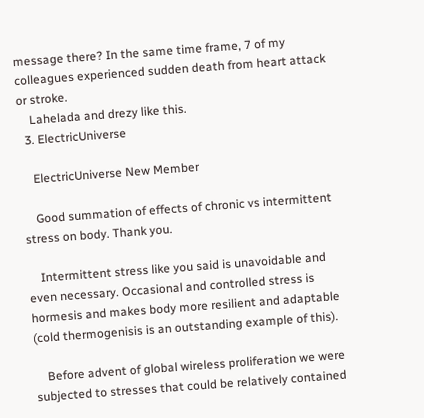message there? In the same time frame, 7 of my colleagues experienced sudden death from heart attack or stroke.
    Lahelada and drezy like this.
  3. ElectricUniverse

    ElectricUniverse New Member

    Good summation of effects of chronic vs intermittent stress on body. Thank you.

    Intermittent stress like you said is unavoidable and even necessary. Occasional and controlled stress is hormesis and makes body more resilient and adaptable (cold thermogenisis is an outstanding example of this).

    Before advent of global wireless proliferation we were subjected to stresses that could be relatively contained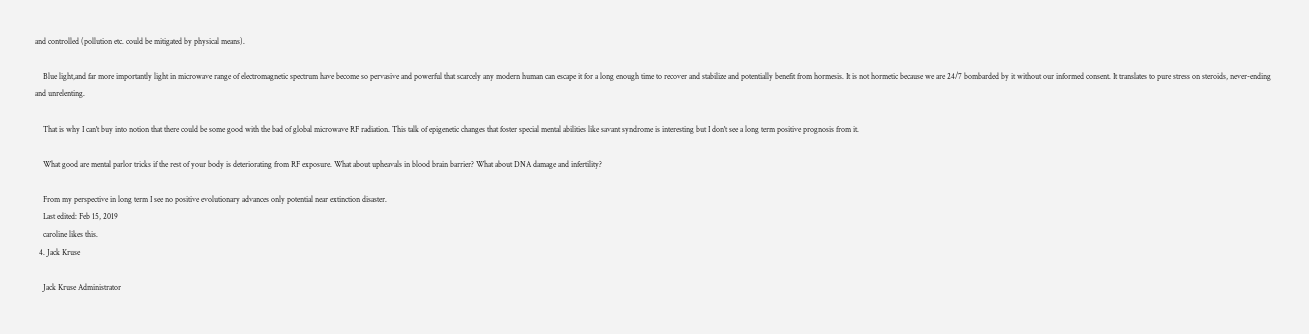and controlled (pollution etc. could be mitigated by physical means).

    Blue light,and far more importantly light in microwave range of electromagnetic spectrum have become so pervasive and powerful that scarcely any modern human can escape it for a long enough time to recover and stabilize and potentially benefit from hormesis. It is not hormetic because we are 24/7 bombarded by it without our informed consent. It translates to pure stress on steroids, never-ending and unrelenting.

    That is why I can't buy into notion that there could be some good with the bad of global microwave RF radiation. This talk of epigenetic changes that foster special mental abilities like savant syndrome is interesting but I don't see a long term positive prognosis from it.

    What good are mental parlor tricks if the rest of your body is deteriorating from RF exposure. What about upheavals in blood brain barrier? What about DNA damage and infertility?

    From my perspective in long term I see no positive evolutionary advances only potential near extinction disaster.
    Last edited: Feb 15, 2019
    caroline likes this.
  4. Jack Kruse

    Jack Kruse Administrator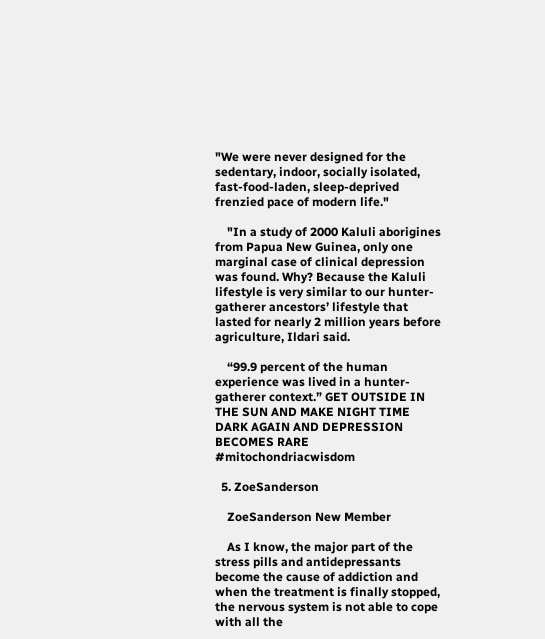"We were never designed for the sedentary, indoor, socially isolated, fast-food-laden, sleep-deprived frenzied pace of modern life."

    "In a study of 2000 Kaluli aborigines from Papua New Guinea, only one marginal case of clinical depression was found. Why? Because the Kaluli lifestyle is very similar to our hunter-gatherer ancestors’ lifestyle that lasted for nearly 2 million years before agriculture, Ildari said.

    “99.9 percent of the human experience was lived in a hunter-gatherer context.” GET OUTSIDE IN THE SUN AND MAKE NIGHT TIME DARK AGAIN AND DEPRESSION BECOMES RARE #mitochondriacwisdom

  5. ZoeSanderson

    ZoeSanderson New Member

    As I know, the major part of the stress pills and antidepressants become the cause of addiction and when the treatment is finally stopped, the nervous system is not able to cope with all the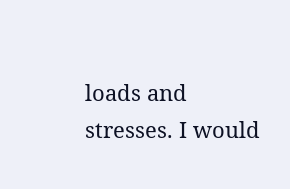loads and stresses. I would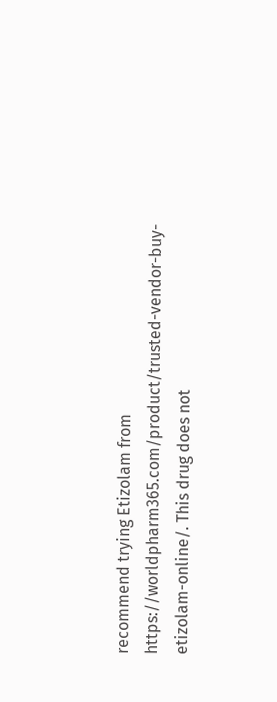recommend trying Etizolam from https://worldpharm365.com/product/trusted-vendor-buy-etizolam-online/. This drug does not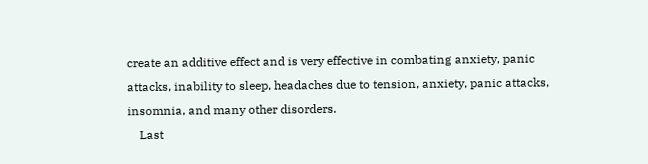create an additive effect and is very effective in combating anxiety, panic attacks, inability to sleep, headaches due to tension, anxiety, panic attacks, insomnia, and many other disorders.
    Last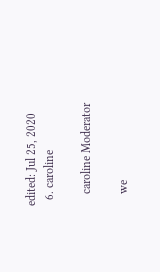edited: Jul 25, 2020
  6. caroline

    caroline Moderator

    we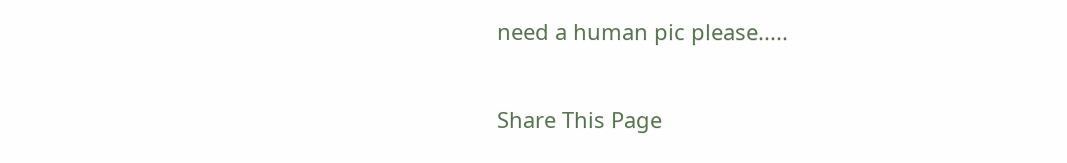need a human pic please.....

Share This Page